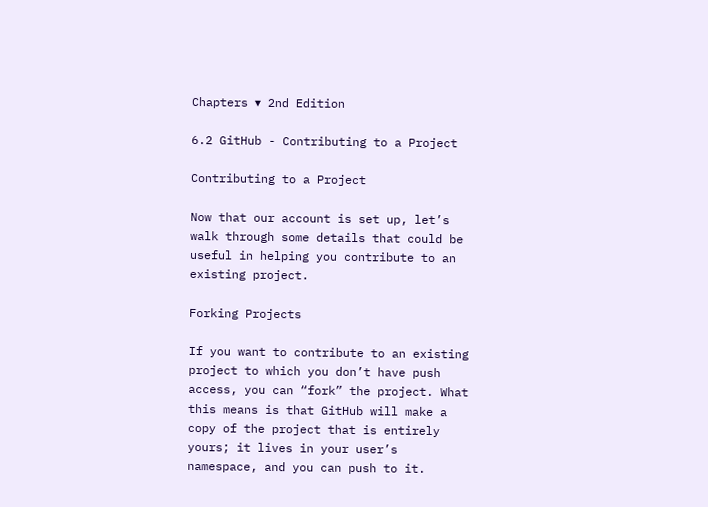Chapters ▾ 2nd Edition

6.2 GitHub - Contributing to a Project

Contributing to a Project

Now that our account is set up, let’s walk through some details that could be useful in helping you contribute to an existing project.

Forking Projects

If you want to contribute to an existing project to which you don’t have push access, you can “fork” the project. What this means is that GitHub will make a copy of the project that is entirely yours; it lives in your user’s namespace, and you can push to it.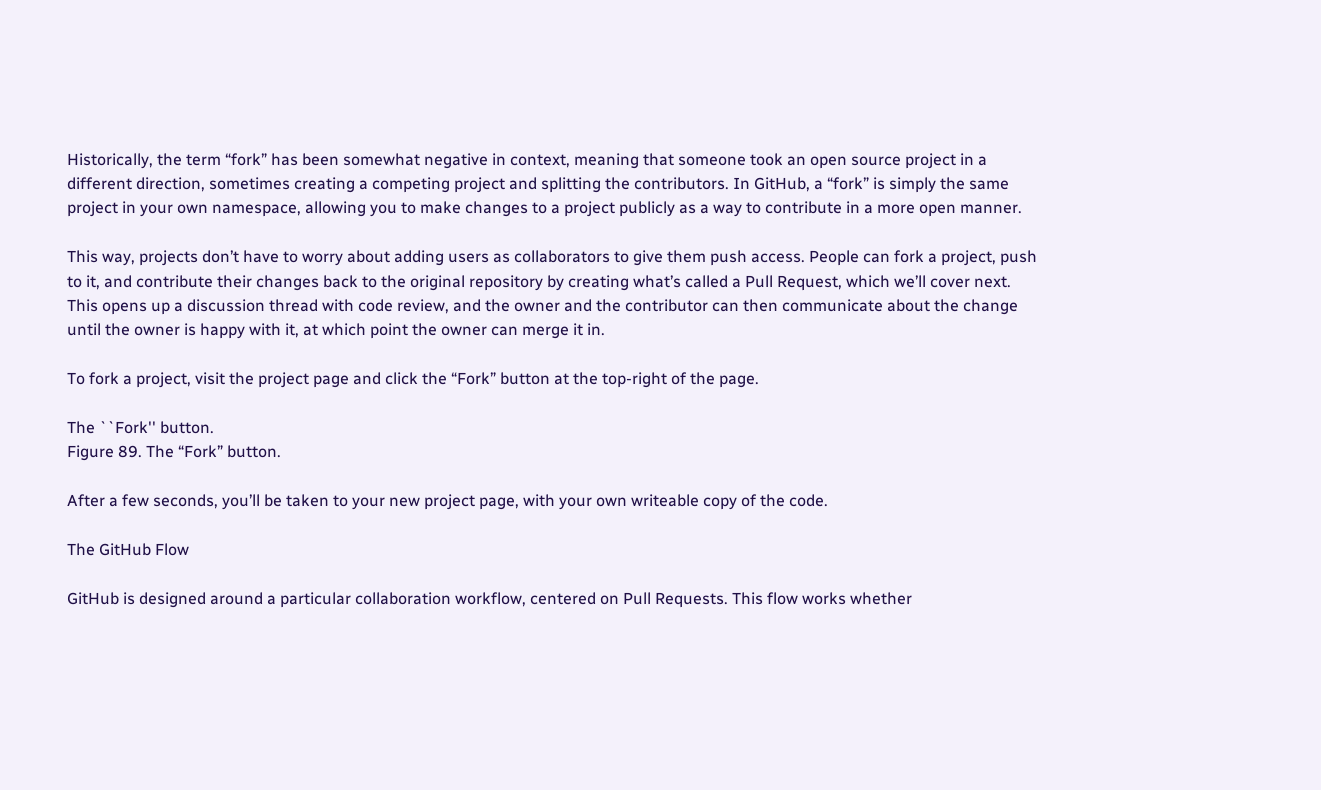Historically, the term “fork” has been somewhat negative in context, meaning that someone took an open source project in a different direction, sometimes creating a competing project and splitting the contributors. In GitHub, a “fork” is simply the same project in your own namespace, allowing you to make changes to a project publicly as a way to contribute in a more open manner.

This way, projects don’t have to worry about adding users as collaborators to give them push access. People can fork a project, push to it, and contribute their changes back to the original repository by creating what’s called a Pull Request, which we’ll cover next. This opens up a discussion thread with code review, and the owner and the contributor can then communicate about the change until the owner is happy with it, at which point the owner can merge it in.

To fork a project, visit the project page and click the “Fork” button at the top-right of the page.

The ``Fork'' button.
Figure 89. The “Fork” button.

After a few seconds, you’ll be taken to your new project page, with your own writeable copy of the code.

The GitHub Flow

GitHub is designed around a particular collaboration workflow, centered on Pull Requests. This flow works whether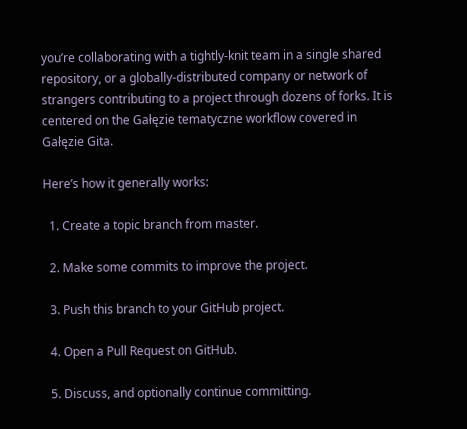you’re collaborating with a tightly-knit team in a single shared repository, or a globally-distributed company or network of strangers contributing to a project through dozens of forks. It is centered on the Gałęzie tematyczne workflow covered in Gałęzie Gita.

Here’s how it generally works:

  1. Create a topic branch from master.

  2. Make some commits to improve the project.

  3. Push this branch to your GitHub project.

  4. Open a Pull Request on GitHub.

  5. Discuss, and optionally continue committing.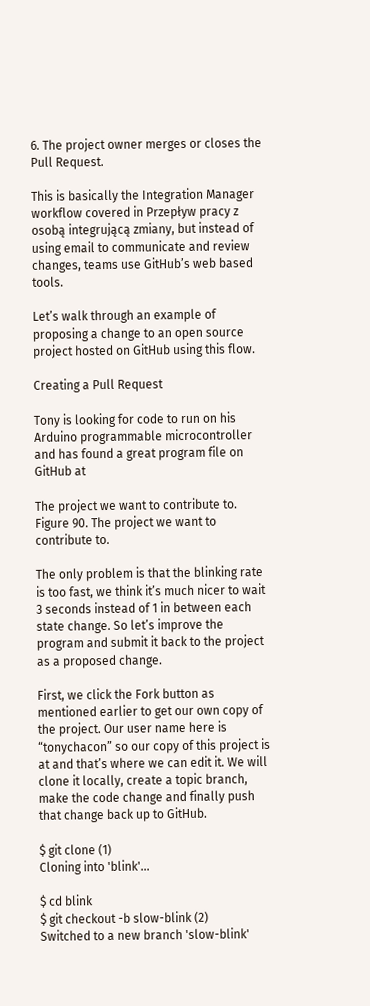6. The project owner merges or closes the Pull Request.

This is basically the Integration Manager workflow covered in Przepływ pracy z osobą integrującą zmiany, but instead of using email to communicate and review changes, teams use GitHub’s web based tools.

Let’s walk through an example of proposing a change to an open source project hosted on GitHub using this flow.

Creating a Pull Request

Tony is looking for code to run on his Arduino programmable microcontroller and has found a great program file on GitHub at

The project we want to contribute to.
Figure 90. The project we want to contribute to.

The only problem is that the blinking rate is too fast, we think it’s much nicer to wait 3 seconds instead of 1 in between each state change. So let’s improve the program and submit it back to the project as a proposed change.

First, we click the Fork button as mentioned earlier to get our own copy of the project. Our user name here is “tonychacon” so our copy of this project is at and that’s where we can edit it. We will clone it locally, create a topic branch, make the code change and finally push that change back up to GitHub.

$ git clone (1)
Cloning into 'blink'...

$ cd blink
$ git checkout -b slow-blink (2)
Switched to a new branch 'slow-blink'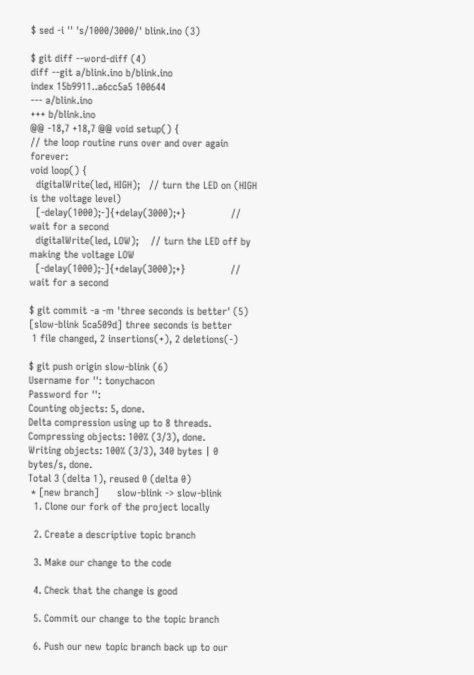$ sed -i '' 's/1000/3000/' blink.ino (3)

$ git diff --word-diff (4)
diff --git a/blink.ino b/blink.ino
index 15b9911..a6cc5a5 100644
--- a/blink.ino
+++ b/blink.ino
@@ -18,7 +18,7 @@ void setup() {
// the loop routine runs over and over again forever:
void loop() {
  digitalWrite(led, HIGH);   // turn the LED on (HIGH is the voltage level)
  [-delay(1000);-]{+delay(3000);+}               // wait for a second
  digitalWrite(led, LOW);    // turn the LED off by making the voltage LOW
  [-delay(1000);-]{+delay(3000);+}               // wait for a second

$ git commit -a -m 'three seconds is better' (5)
[slow-blink 5ca509d] three seconds is better
 1 file changed, 2 insertions(+), 2 deletions(-)

$ git push origin slow-blink (6)
Username for '': tonychacon
Password for '':
Counting objects: 5, done.
Delta compression using up to 8 threads.
Compressing objects: 100% (3/3), done.
Writing objects: 100% (3/3), 340 bytes | 0 bytes/s, done.
Total 3 (delta 1), reused 0 (delta 0)
 * [new branch]      slow-blink -> slow-blink
  1. Clone our fork of the project locally

  2. Create a descriptive topic branch

  3. Make our change to the code

  4. Check that the change is good

  5. Commit our change to the topic branch

  6. Push our new topic branch back up to our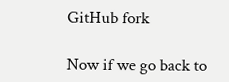GitHub fork

Now if we go back to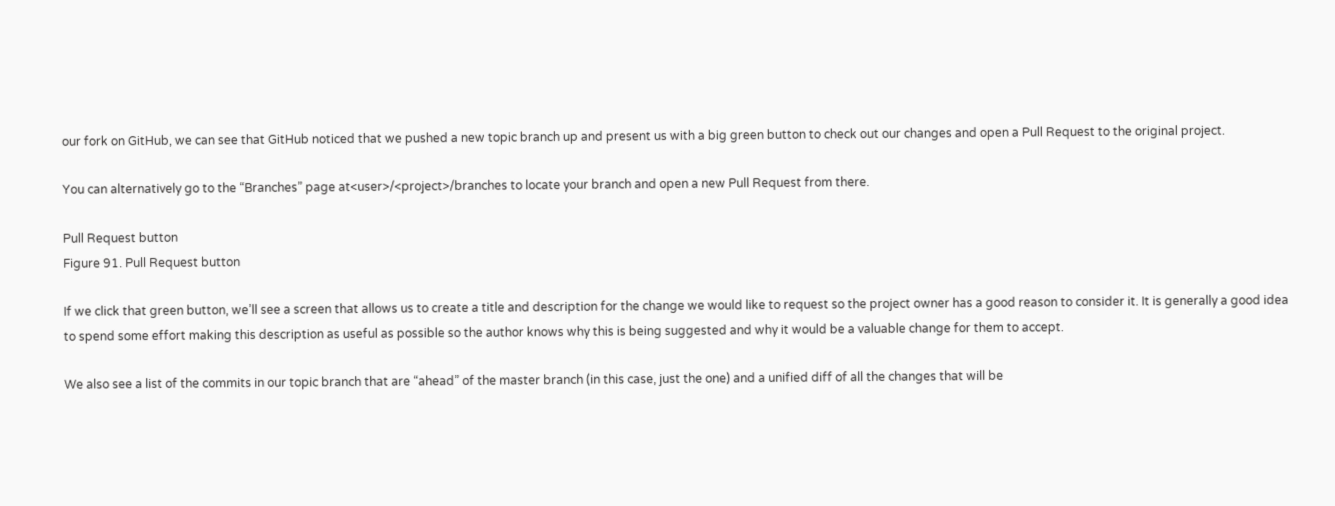our fork on GitHub, we can see that GitHub noticed that we pushed a new topic branch up and present us with a big green button to check out our changes and open a Pull Request to the original project.

You can alternatively go to the “Branches” page at<user>/<project>/branches to locate your branch and open a new Pull Request from there.

Pull Request button
Figure 91. Pull Request button

If we click that green button, we’ll see a screen that allows us to create a title and description for the change we would like to request so the project owner has a good reason to consider it. It is generally a good idea to spend some effort making this description as useful as possible so the author knows why this is being suggested and why it would be a valuable change for them to accept.

We also see a list of the commits in our topic branch that are “ahead” of the master branch (in this case, just the one) and a unified diff of all the changes that will be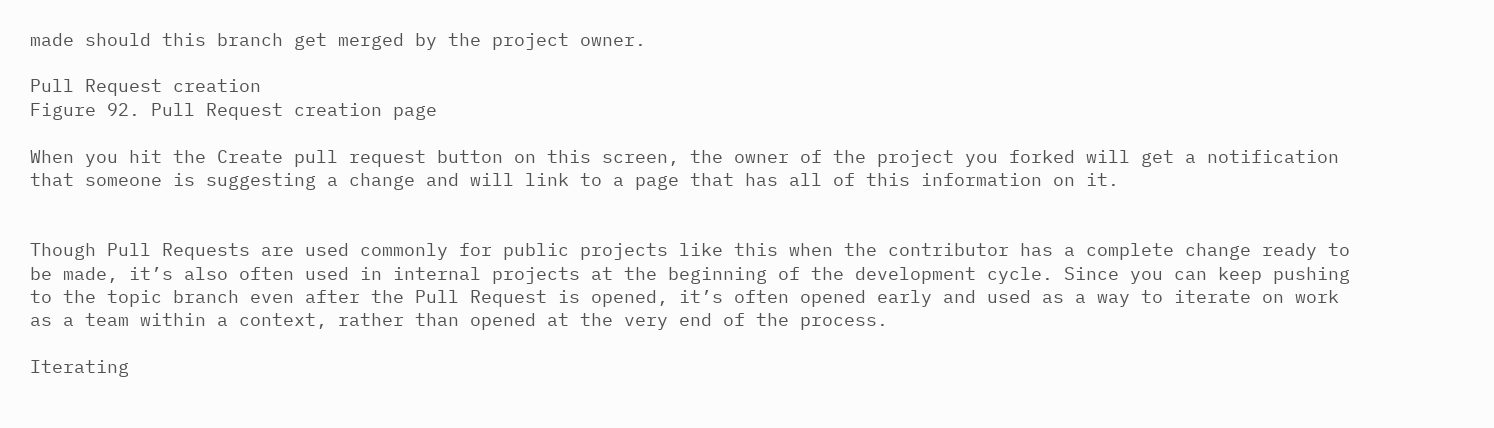made should this branch get merged by the project owner.

Pull Request creation
Figure 92. Pull Request creation page

When you hit the Create pull request button on this screen, the owner of the project you forked will get a notification that someone is suggesting a change and will link to a page that has all of this information on it.


Though Pull Requests are used commonly for public projects like this when the contributor has a complete change ready to be made, it’s also often used in internal projects at the beginning of the development cycle. Since you can keep pushing to the topic branch even after the Pull Request is opened, it’s often opened early and used as a way to iterate on work as a team within a context, rather than opened at the very end of the process.

Iterating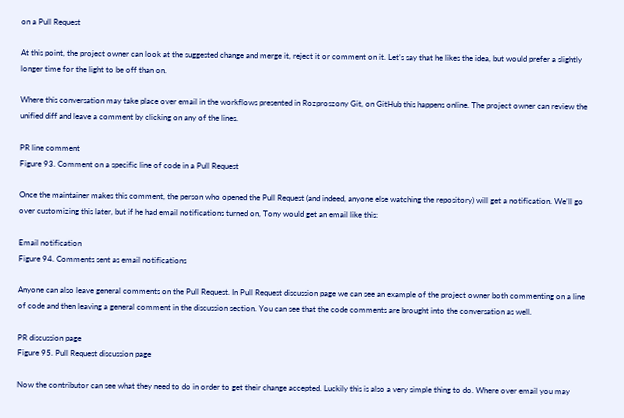on a Pull Request

At this point, the project owner can look at the suggested change and merge it, reject it or comment on it. Let’s say that he likes the idea, but would prefer a slightly longer time for the light to be off than on.

Where this conversation may take place over email in the workflows presented in Rozproszony Git, on GitHub this happens online. The project owner can review the unified diff and leave a comment by clicking on any of the lines.

PR line comment
Figure 93. Comment on a specific line of code in a Pull Request

Once the maintainer makes this comment, the person who opened the Pull Request (and indeed, anyone else watching the repository) will get a notification. We’ll go over customizing this later, but if he had email notifications turned on, Tony would get an email like this:

Email notification
Figure 94. Comments sent as email notifications

Anyone can also leave general comments on the Pull Request. In Pull Request discussion page we can see an example of the project owner both commenting on a line of code and then leaving a general comment in the discussion section. You can see that the code comments are brought into the conversation as well.

PR discussion page
Figure 95. Pull Request discussion page

Now the contributor can see what they need to do in order to get their change accepted. Luckily this is also a very simple thing to do. Where over email you may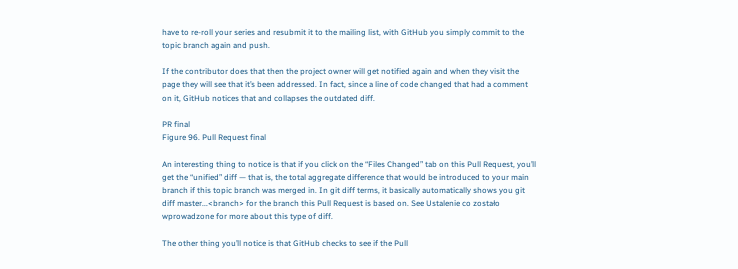have to re-roll your series and resubmit it to the mailing list, with GitHub you simply commit to the topic branch again and push.

If the contributor does that then the project owner will get notified again and when they visit the page they will see that it’s been addressed. In fact, since a line of code changed that had a comment on it, GitHub notices that and collapses the outdated diff.

PR final
Figure 96. Pull Request final

An interesting thing to notice is that if you click on the “Files Changed” tab on this Pull Request, you’ll get the “unified” diff — that is, the total aggregate difference that would be introduced to your main branch if this topic branch was merged in. In git diff terms, it basically automatically shows you git diff master...<branch> for the branch this Pull Request is based on. See Ustalenie co zostało wprowadzone for more about this type of diff.

The other thing you’ll notice is that GitHub checks to see if the Pull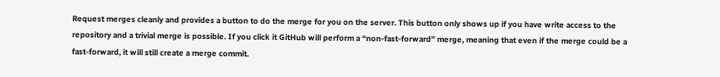Request merges cleanly and provides a button to do the merge for you on the server. This button only shows up if you have write access to the repository and a trivial merge is possible. If you click it GitHub will perform a “non-fast-forward” merge, meaning that even if the merge could be a fast-forward, it will still create a merge commit.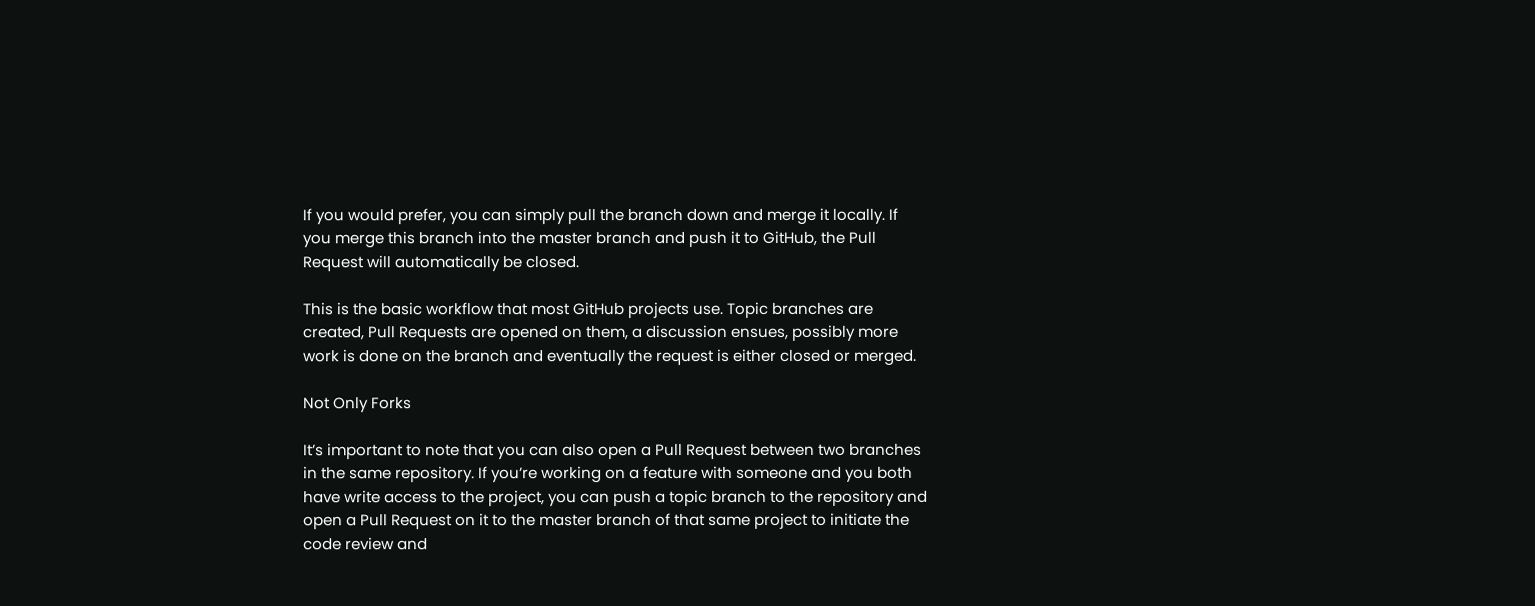If you would prefer, you can simply pull the branch down and merge it locally. If you merge this branch into the master branch and push it to GitHub, the Pull Request will automatically be closed.

This is the basic workflow that most GitHub projects use. Topic branches are created, Pull Requests are opened on them, a discussion ensues, possibly more work is done on the branch and eventually the request is either closed or merged.

Not Only Forks

It’s important to note that you can also open a Pull Request between two branches in the same repository. If you’re working on a feature with someone and you both have write access to the project, you can push a topic branch to the repository and open a Pull Request on it to the master branch of that same project to initiate the code review and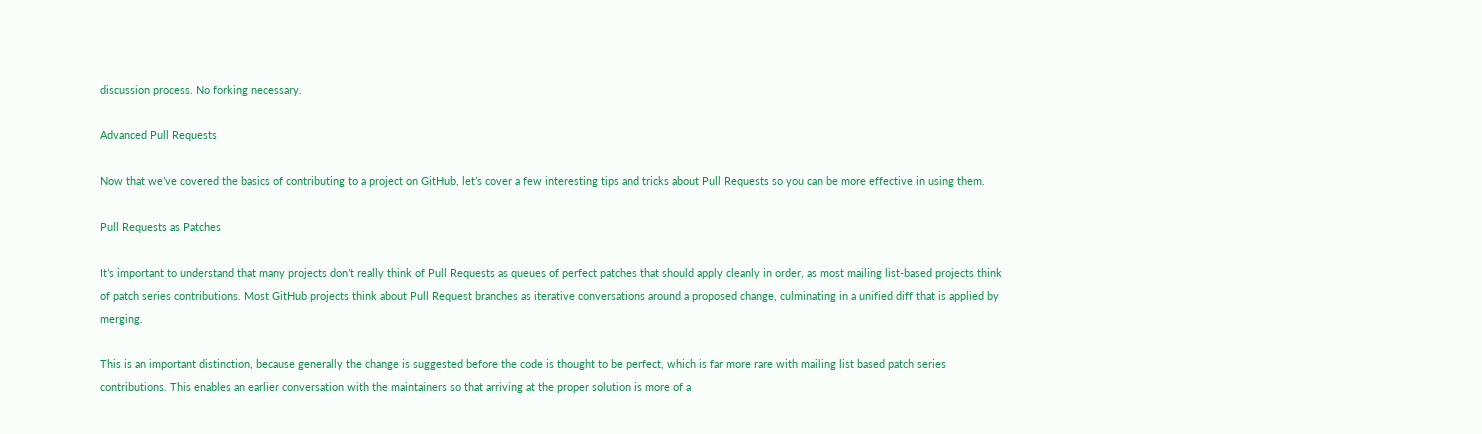discussion process. No forking necessary.

Advanced Pull Requests

Now that we’ve covered the basics of contributing to a project on GitHub, let’s cover a few interesting tips and tricks about Pull Requests so you can be more effective in using them.

Pull Requests as Patches

It’s important to understand that many projects don’t really think of Pull Requests as queues of perfect patches that should apply cleanly in order, as most mailing list-based projects think of patch series contributions. Most GitHub projects think about Pull Request branches as iterative conversations around a proposed change, culminating in a unified diff that is applied by merging.

This is an important distinction, because generally the change is suggested before the code is thought to be perfect, which is far more rare with mailing list based patch series contributions. This enables an earlier conversation with the maintainers so that arriving at the proper solution is more of a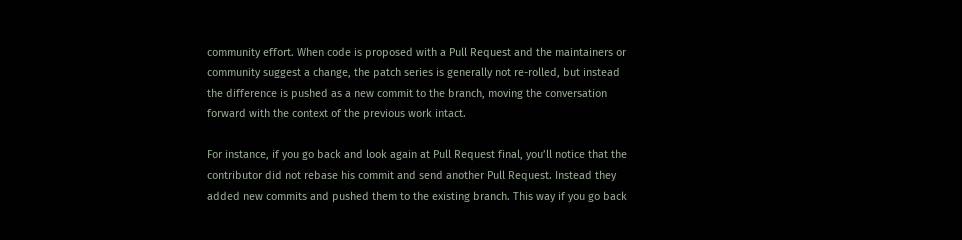community effort. When code is proposed with a Pull Request and the maintainers or community suggest a change, the patch series is generally not re-rolled, but instead the difference is pushed as a new commit to the branch, moving the conversation forward with the context of the previous work intact.

For instance, if you go back and look again at Pull Request final, you’ll notice that the contributor did not rebase his commit and send another Pull Request. Instead they added new commits and pushed them to the existing branch. This way if you go back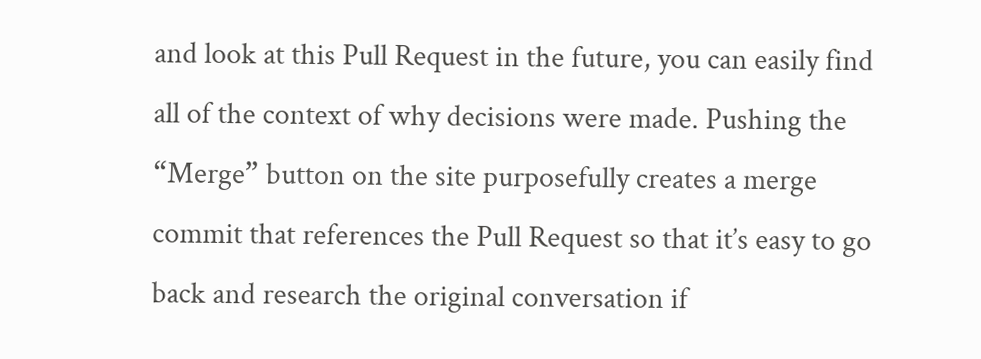and look at this Pull Request in the future, you can easily find all of the context of why decisions were made. Pushing the “Merge” button on the site purposefully creates a merge commit that references the Pull Request so that it’s easy to go back and research the original conversation if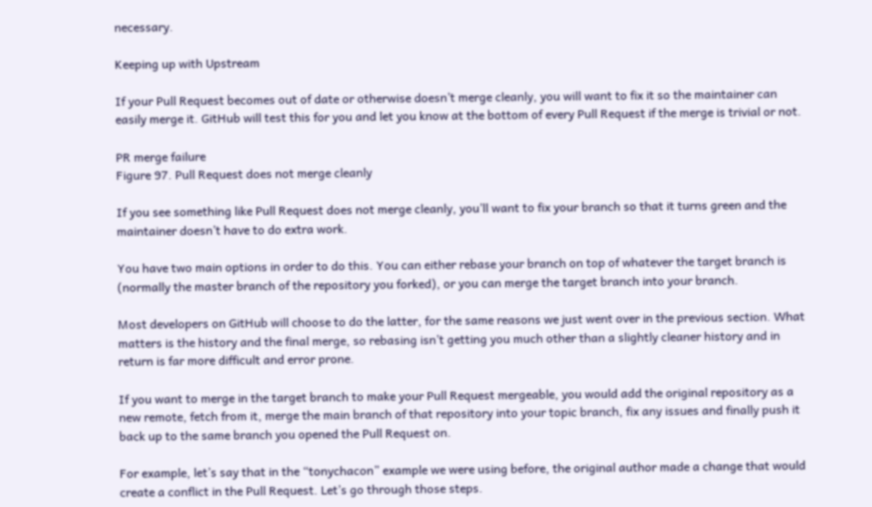necessary.

Keeping up with Upstream

If your Pull Request becomes out of date or otherwise doesn’t merge cleanly, you will want to fix it so the maintainer can easily merge it. GitHub will test this for you and let you know at the bottom of every Pull Request if the merge is trivial or not.

PR merge failure
Figure 97. Pull Request does not merge cleanly

If you see something like Pull Request does not merge cleanly, you’ll want to fix your branch so that it turns green and the maintainer doesn’t have to do extra work.

You have two main options in order to do this. You can either rebase your branch on top of whatever the target branch is (normally the master branch of the repository you forked), or you can merge the target branch into your branch.

Most developers on GitHub will choose to do the latter, for the same reasons we just went over in the previous section. What matters is the history and the final merge, so rebasing isn’t getting you much other than a slightly cleaner history and in return is far more difficult and error prone.

If you want to merge in the target branch to make your Pull Request mergeable, you would add the original repository as a new remote, fetch from it, merge the main branch of that repository into your topic branch, fix any issues and finally push it back up to the same branch you opened the Pull Request on.

For example, let’s say that in the “tonychacon” example we were using before, the original author made a change that would create a conflict in the Pull Request. Let’s go through those steps.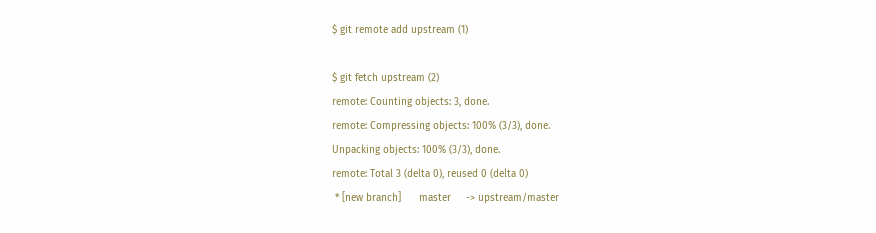$ git remote add upstream (1)

$ git fetch upstream (2)
remote: Counting objects: 3, done.
remote: Compressing objects: 100% (3/3), done.
Unpacking objects: 100% (3/3), done.
remote: Total 3 (delta 0), reused 0 (delta 0)
 * [new branch]      master     -> upstream/master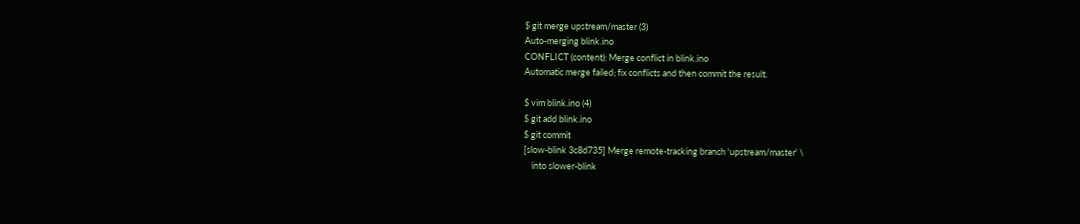$ git merge upstream/master (3)
Auto-merging blink.ino
CONFLICT (content): Merge conflict in blink.ino
Automatic merge failed; fix conflicts and then commit the result.

$ vim blink.ino (4)
$ git add blink.ino
$ git commit
[slow-blink 3c8d735] Merge remote-tracking branch 'upstream/master' \
    into slower-blink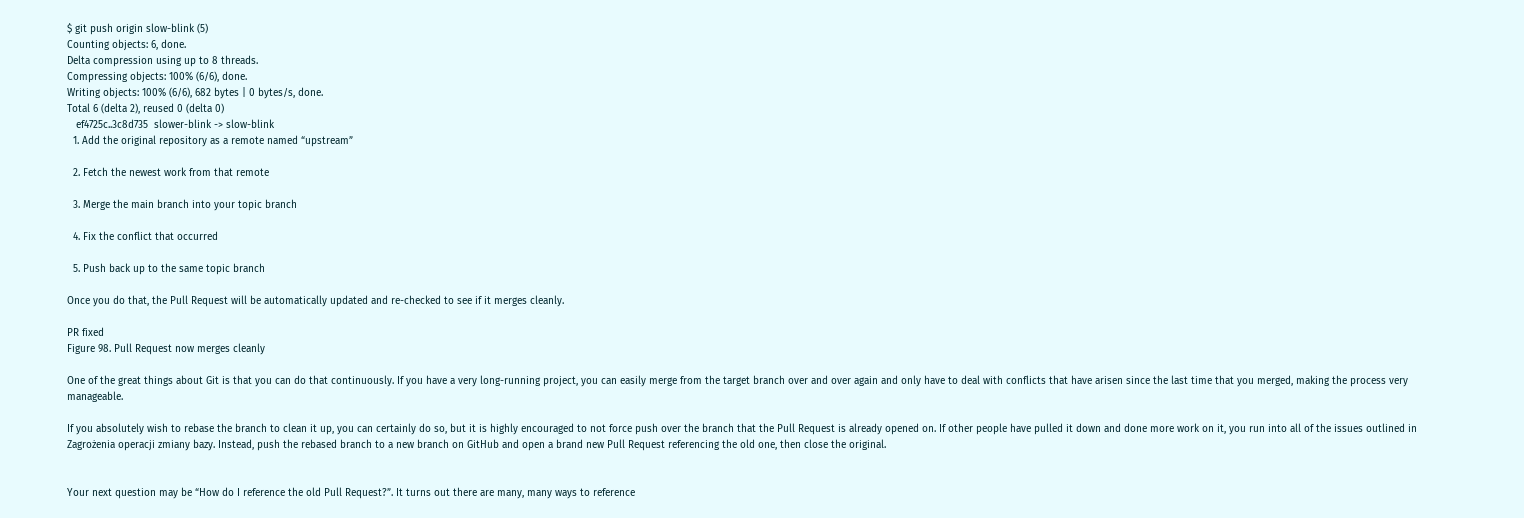$ git push origin slow-blink (5)
Counting objects: 6, done.
Delta compression using up to 8 threads.
Compressing objects: 100% (6/6), done.
Writing objects: 100% (6/6), 682 bytes | 0 bytes/s, done.
Total 6 (delta 2), reused 0 (delta 0)
   ef4725c..3c8d735  slower-blink -> slow-blink
  1. Add the original repository as a remote named “upstream”

  2. Fetch the newest work from that remote

  3. Merge the main branch into your topic branch

  4. Fix the conflict that occurred

  5. Push back up to the same topic branch

Once you do that, the Pull Request will be automatically updated and re-checked to see if it merges cleanly.

PR fixed
Figure 98. Pull Request now merges cleanly

One of the great things about Git is that you can do that continuously. If you have a very long-running project, you can easily merge from the target branch over and over again and only have to deal with conflicts that have arisen since the last time that you merged, making the process very manageable.

If you absolutely wish to rebase the branch to clean it up, you can certainly do so, but it is highly encouraged to not force push over the branch that the Pull Request is already opened on. If other people have pulled it down and done more work on it, you run into all of the issues outlined in Zagrożenia operacji zmiany bazy. Instead, push the rebased branch to a new branch on GitHub and open a brand new Pull Request referencing the old one, then close the original.


Your next question may be “How do I reference the old Pull Request?”. It turns out there are many, many ways to reference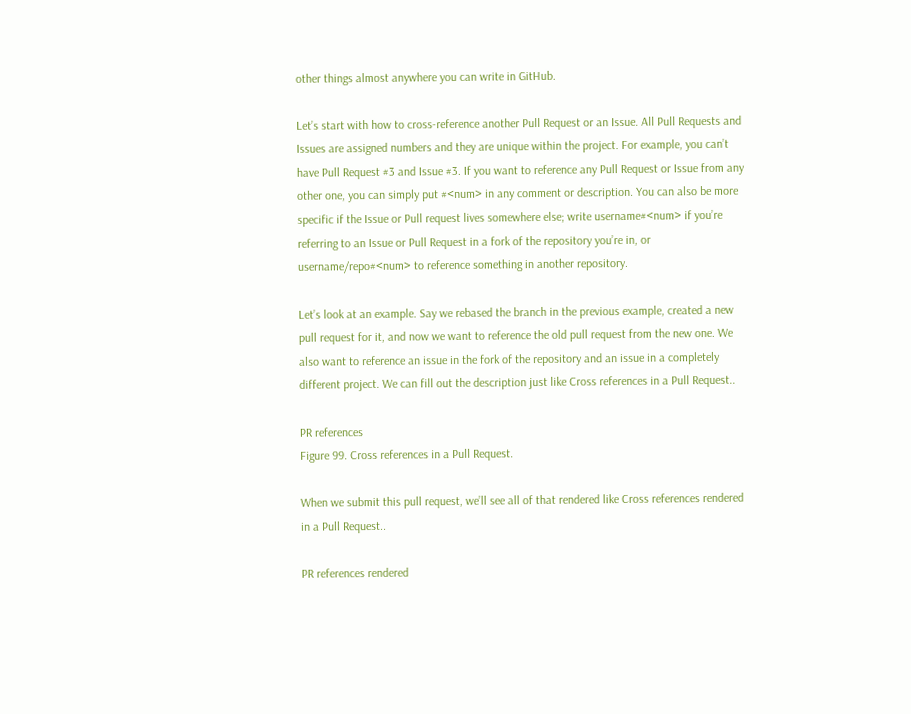other things almost anywhere you can write in GitHub.

Let’s start with how to cross-reference another Pull Request or an Issue. All Pull Requests and Issues are assigned numbers and they are unique within the project. For example, you can’t have Pull Request #3 and Issue #3. If you want to reference any Pull Request or Issue from any other one, you can simply put #<num> in any comment or description. You can also be more specific if the Issue or Pull request lives somewhere else; write username#<num> if you’re referring to an Issue or Pull Request in a fork of the repository you’re in, or username/repo#<num> to reference something in another repository.

Let’s look at an example. Say we rebased the branch in the previous example, created a new pull request for it, and now we want to reference the old pull request from the new one. We also want to reference an issue in the fork of the repository and an issue in a completely different project. We can fill out the description just like Cross references in a Pull Request..

PR references
Figure 99. Cross references in a Pull Request.

When we submit this pull request, we’ll see all of that rendered like Cross references rendered in a Pull Request..

PR references rendered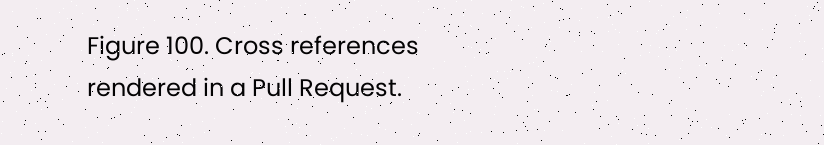Figure 100. Cross references rendered in a Pull Request.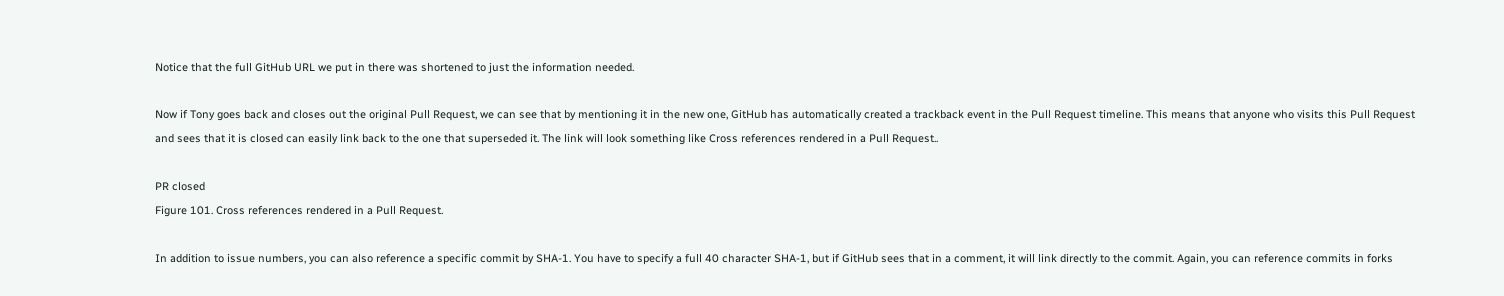Notice that the full GitHub URL we put in there was shortened to just the information needed.

Now if Tony goes back and closes out the original Pull Request, we can see that by mentioning it in the new one, GitHub has automatically created a trackback event in the Pull Request timeline. This means that anyone who visits this Pull Request and sees that it is closed can easily link back to the one that superseded it. The link will look something like Cross references rendered in a Pull Request..

PR closed
Figure 101. Cross references rendered in a Pull Request.

In addition to issue numbers, you can also reference a specific commit by SHA-1. You have to specify a full 40 character SHA-1, but if GitHub sees that in a comment, it will link directly to the commit. Again, you can reference commits in forks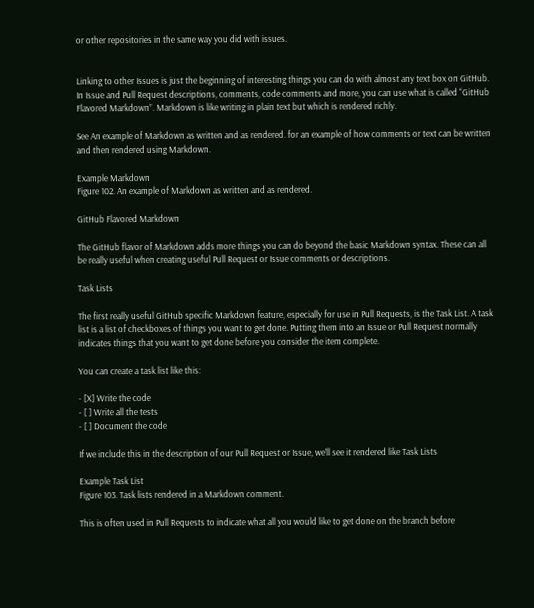or other repositories in the same way you did with issues.


Linking to other Issues is just the beginning of interesting things you can do with almost any text box on GitHub. In Issue and Pull Request descriptions, comments, code comments and more, you can use what is called “GitHub Flavored Markdown”. Markdown is like writing in plain text but which is rendered richly.

See An example of Markdown as written and as rendered. for an example of how comments or text can be written and then rendered using Markdown.

Example Markdown
Figure 102. An example of Markdown as written and as rendered.

GitHub Flavored Markdown

The GitHub flavor of Markdown adds more things you can do beyond the basic Markdown syntax. These can all be really useful when creating useful Pull Request or Issue comments or descriptions.

Task Lists

The first really useful GitHub specific Markdown feature, especially for use in Pull Requests, is the Task List. A task list is a list of checkboxes of things you want to get done. Putting them into an Issue or Pull Request normally indicates things that you want to get done before you consider the item complete.

You can create a task list like this:

- [X] Write the code
- [ ] Write all the tests
- [ ] Document the code

If we include this in the description of our Pull Request or Issue, we’ll see it rendered like Task Lists

Example Task List
Figure 103. Task lists rendered in a Markdown comment.

This is often used in Pull Requests to indicate what all you would like to get done on the branch before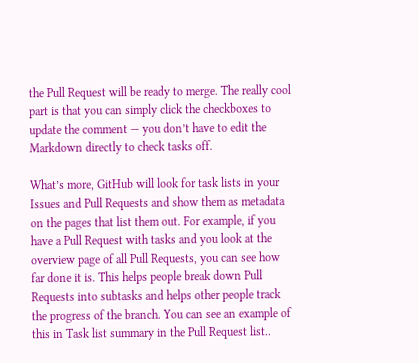the Pull Request will be ready to merge. The really cool part is that you can simply click the checkboxes to update the comment — you don’t have to edit the Markdown directly to check tasks off.

What’s more, GitHub will look for task lists in your Issues and Pull Requests and show them as metadata on the pages that list them out. For example, if you have a Pull Request with tasks and you look at the overview page of all Pull Requests, you can see how far done it is. This helps people break down Pull Requests into subtasks and helps other people track the progress of the branch. You can see an example of this in Task list summary in the Pull Request list..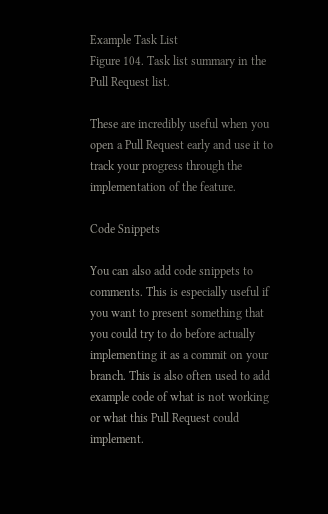Example Task List
Figure 104. Task list summary in the Pull Request list.

These are incredibly useful when you open a Pull Request early and use it to track your progress through the implementation of the feature.

Code Snippets

You can also add code snippets to comments. This is especially useful if you want to present something that you could try to do before actually implementing it as a commit on your branch. This is also often used to add example code of what is not working or what this Pull Request could implement.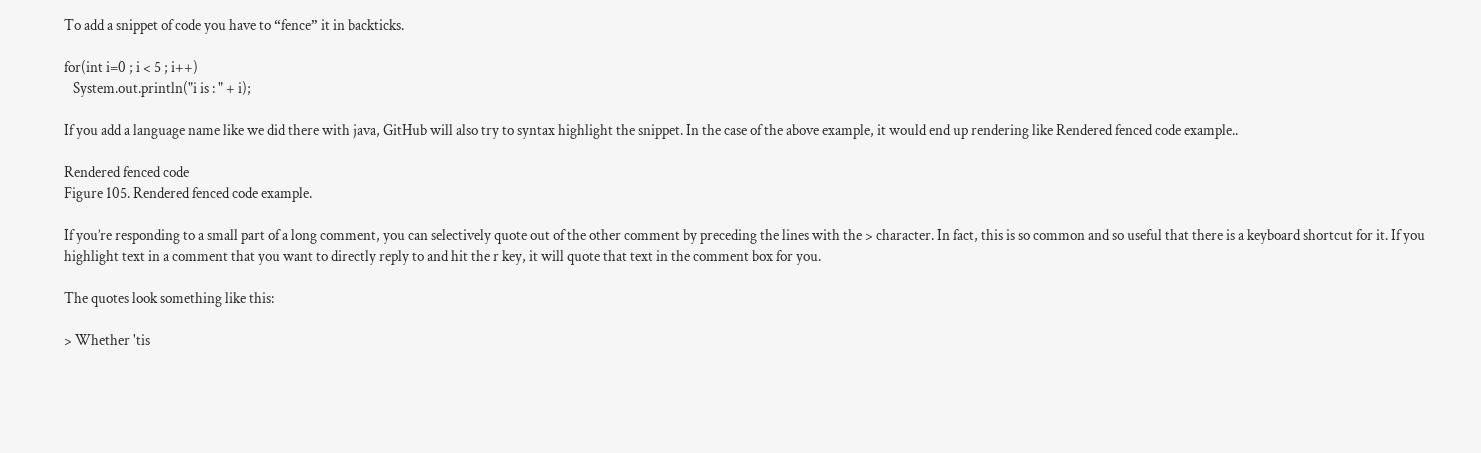To add a snippet of code you have to “fence” it in backticks.

for(int i=0 ; i < 5 ; i++)
   System.out.println("i is : " + i);

If you add a language name like we did there with java, GitHub will also try to syntax highlight the snippet. In the case of the above example, it would end up rendering like Rendered fenced code example..

Rendered fenced code
Figure 105. Rendered fenced code example.

If you’re responding to a small part of a long comment, you can selectively quote out of the other comment by preceding the lines with the > character. In fact, this is so common and so useful that there is a keyboard shortcut for it. If you highlight text in a comment that you want to directly reply to and hit the r key, it will quote that text in the comment box for you.

The quotes look something like this:

> Whether 'tis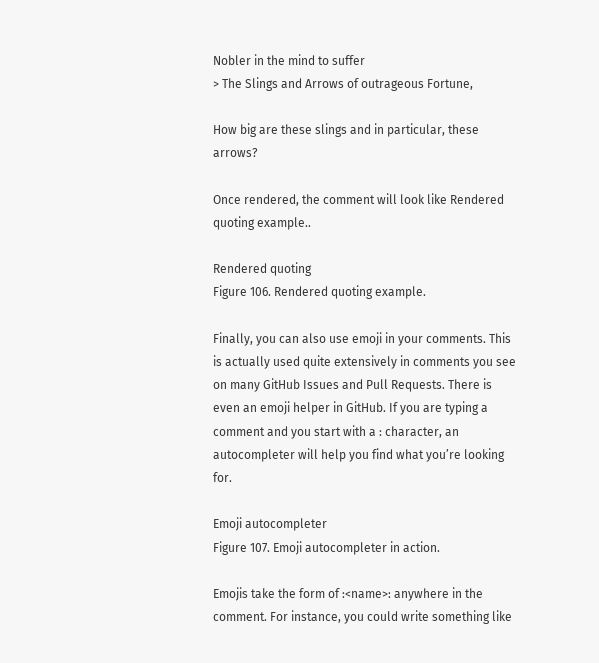Nobler in the mind to suffer
> The Slings and Arrows of outrageous Fortune,

How big are these slings and in particular, these arrows?

Once rendered, the comment will look like Rendered quoting example..

Rendered quoting
Figure 106. Rendered quoting example.

Finally, you can also use emoji in your comments. This is actually used quite extensively in comments you see on many GitHub Issues and Pull Requests. There is even an emoji helper in GitHub. If you are typing a comment and you start with a : character, an autocompleter will help you find what you’re looking for.

Emoji autocompleter
Figure 107. Emoji autocompleter in action.

Emojis take the form of :<name>: anywhere in the comment. For instance, you could write something like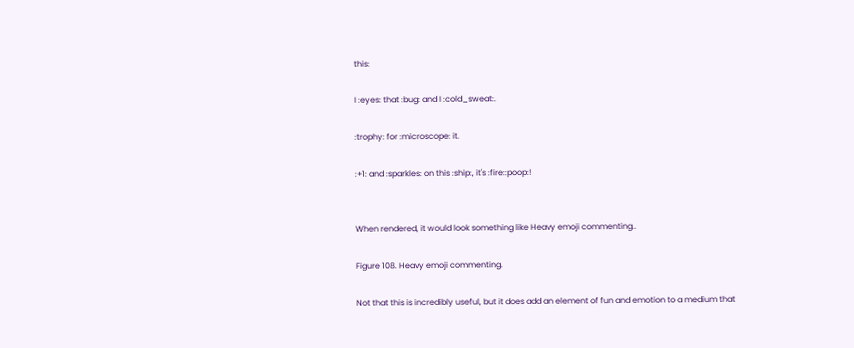this:

I :eyes: that :bug: and I :cold_sweat:.

:trophy: for :microscope: it.

:+1: and :sparkles: on this :ship:, it's :fire::poop:!


When rendered, it would look something like Heavy emoji commenting..

Figure 108. Heavy emoji commenting.

Not that this is incredibly useful, but it does add an element of fun and emotion to a medium that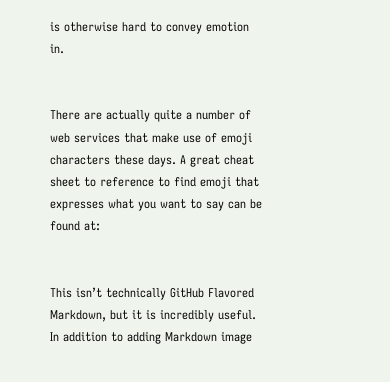is otherwise hard to convey emotion in.


There are actually quite a number of web services that make use of emoji characters these days. A great cheat sheet to reference to find emoji that expresses what you want to say can be found at:


This isn’t technically GitHub Flavored Markdown, but it is incredibly useful. In addition to adding Markdown image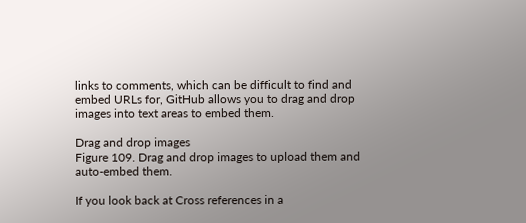links to comments, which can be difficult to find and embed URLs for, GitHub allows you to drag and drop images into text areas to embed them.

Drag and drop images
Figure 109. Drag and drop images to upload them and auto-embed them.

If you look back at Cross references in a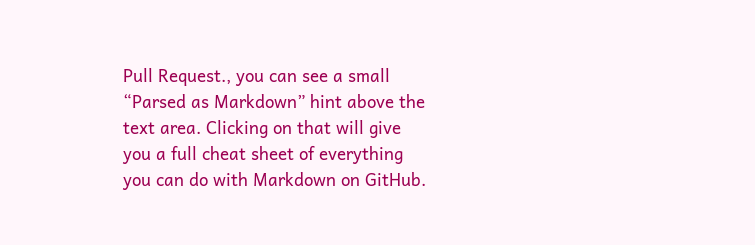Pull Request., you can see a small “Parsed as Markdown” hint above the text area. Clicking on that will give you a full cheat sheet of everything you can do with Markdown on GitHub.